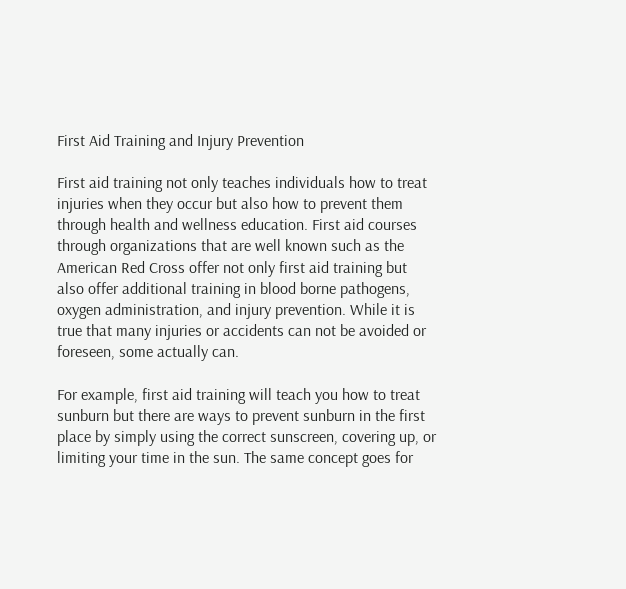First Aid Training and Injury Prevention

First aid training not only teaches individuals how to treat injuries when they occur but also how to prevent them through health and wellness education. First aid courses through organizations that are well known such as the American Red Cross offer not only first aid training but also offer additional training in blood borne pathogens, oxygen administration, and injury prevention. While it is true that many injuries or accidents can not be avoided or foreseen, some actually can.

For example, first aid training will teach you how to treat sunburn but there are ways to prevent sunburn in the first place by simply using the correct sunscreen, covering up, or limiting your time in the sun. The same concept goes for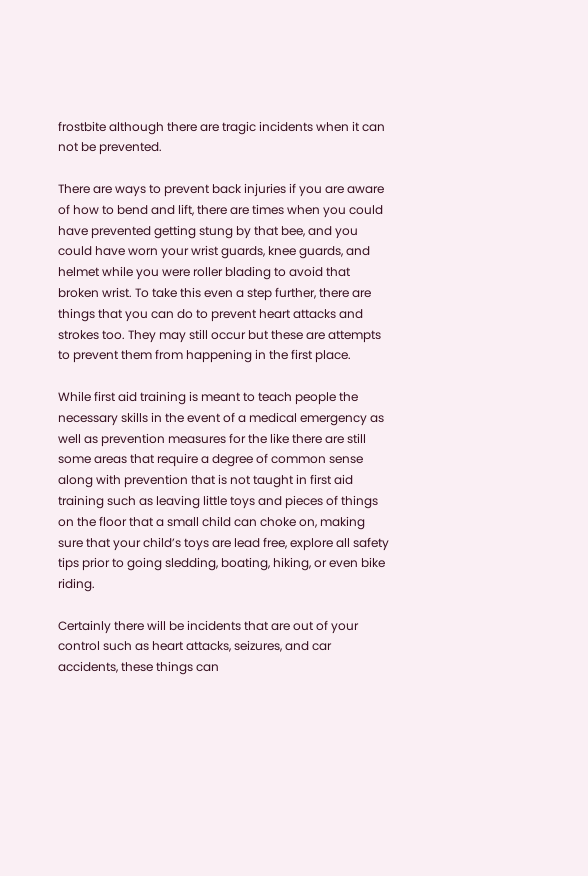frostbite although there are tragic incidents when it can not be prevented.

There are ways to prevent back injuries if you are aware of how to bend and lift, there are times when you could have prevented getting stung by that bee, and you could have worn your wrist guards, knee guards, and helmet while you were roller blading to avoid that broken wrist. To take this even a step further, there are things that you can do to prevent heart attacks and strokes too. They may still occur but these are attempts to prevent them from happening in the first place.

While first aid training is meant to teach people the necessary skills in the event of a medical emergency as well as prevention measures for the like there are still some areas that require a degree of common sense along with prevention that is not taught in first aid training such as leaving little toys and pieces of things on the floor that a small child can choke on, making sure that your child’s toys are lead free, explore all safety tips prior to going sledding, boating, hiking, or even bike riding.

Certainly there will be incidents that are out of your control such as heart attacks, seizures, and car accidents, these things can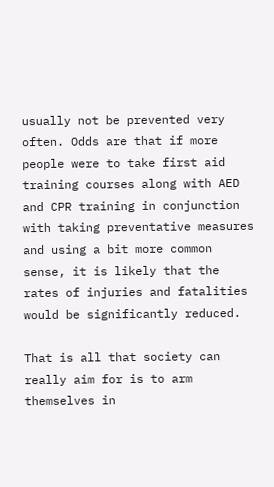usually not be prevented very often. Odds are that if more people were to take first aid training courses along with AED and CPR training in conjunction with taking preventative measures and using a bit more common sense, it is likely that the rates of injuries and fatalities would be significantly reduced.

That is all that society can really aim for is to arm themselves in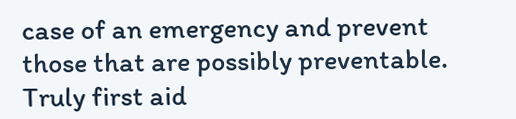case of an emergency and prevent those that are possibly preventable. Truly first aid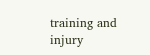training and injury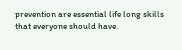prevention are essential life long skills that everyone should have.